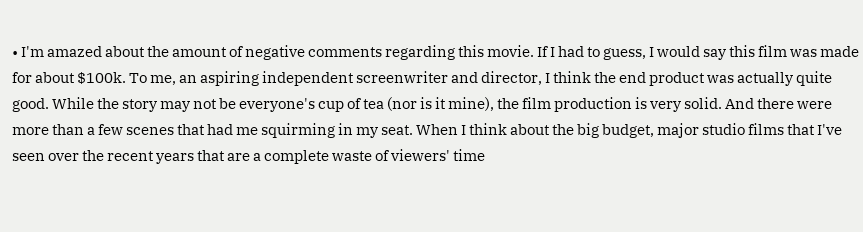• I'm amazed about the amount of negative comments regarding this movie. If I had to guess, I would say this film was made for about $100k. To me, an aspiring independent screenwriter and director, I think the end product was actually quite good. While the story may not be everyone's cup of tea (nor is it mine), the film production is very solid. And there were more than a few scenes that had me squirming in my seat. When I think about the big budget, major studio films that I've seen over the recent years that are a complete waste of viewers' time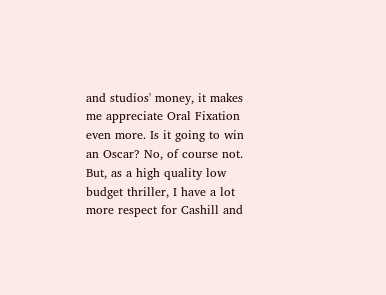and studios' money, it makes me appreciate Oral Fixation even more. Is it going to win an Oscar? No, of course not. But, as a high quality low budget thriller, I have a lot more respect for Cashill and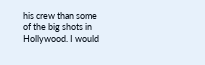his crew than some of the big shots in Hollywood. I would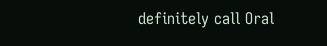definitely call Oral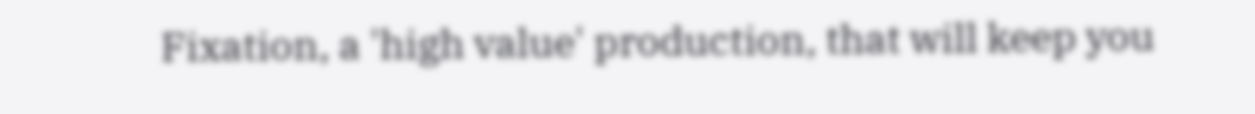Fixation, a 'high value' production, that will keep you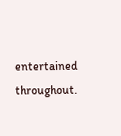entertained throughout.